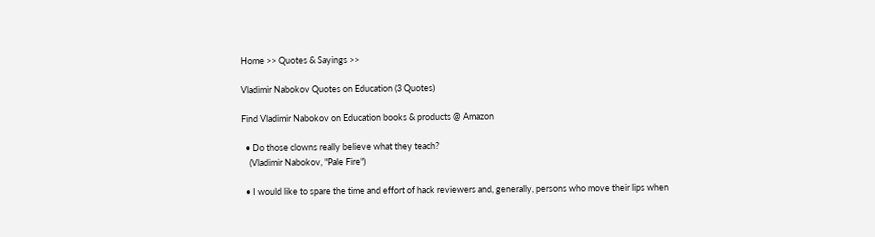Home >> Quotes & Sayings >>

Vladimir Nabokov Quotes on Education (3 Quotes)

Find Vladimir Nabokov on Education books & products @ Amazon

  • Do those clowns really believe what they teach?
    (Vladimir Nabokov, "Pale Fire")

  • I would like to spare the time and effort of hack reviewers and, generally, persons who move their lips when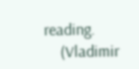reading.
    (Vladimir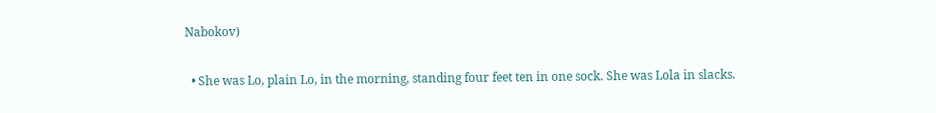Nabokov)

  • She was Lo, plain Lo, in the morning, standing four feet ten in one sock. She was Lola in slacks.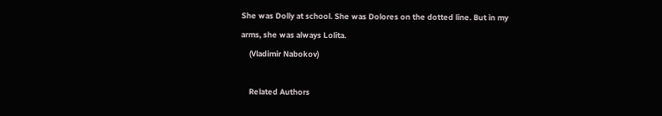She was Dolly at school. She was Dolores on the dotted line. But in my arms, she was always Lolita.
    (Vladimir Nabokov)

    Related Authors